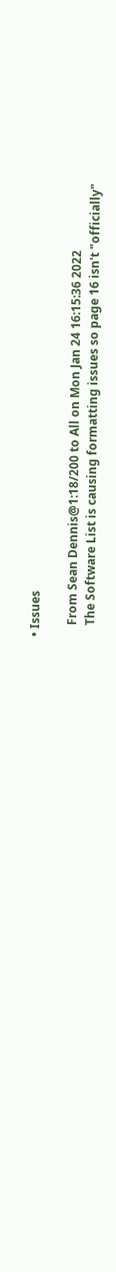• Issues

    From Sean Dennis@1:18/200 to All on Mon Jan 24 16:15:36 2022
    The Software List is causing formatting issues so page 16 isn't "officially"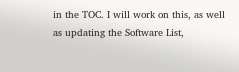in the TOC. I will work on this, as well as updating the Software List,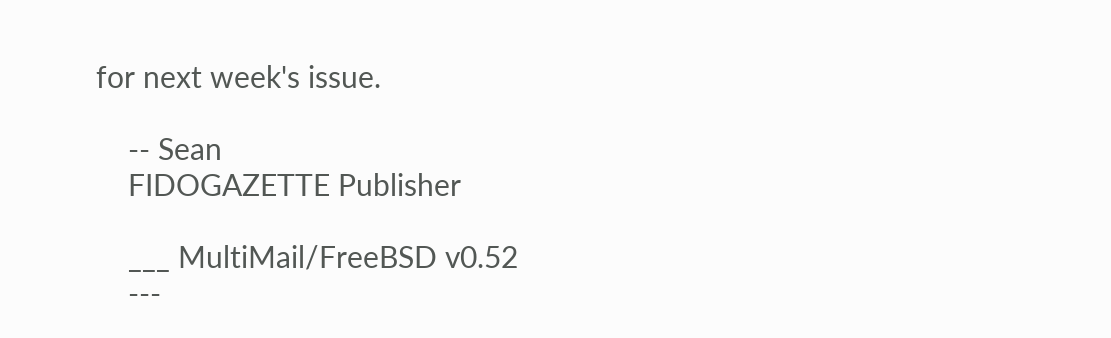for next week's issue.

    -- Sean
    FIDOGAZETTE Publisher

    ___ MultiMail/FreeBSD v0.52
    ---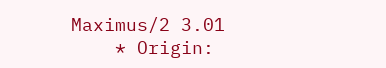Maximus/2 3.01
    * Origin: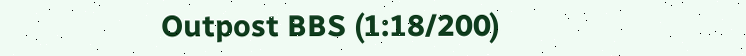Outpost BBS (1:18/200)